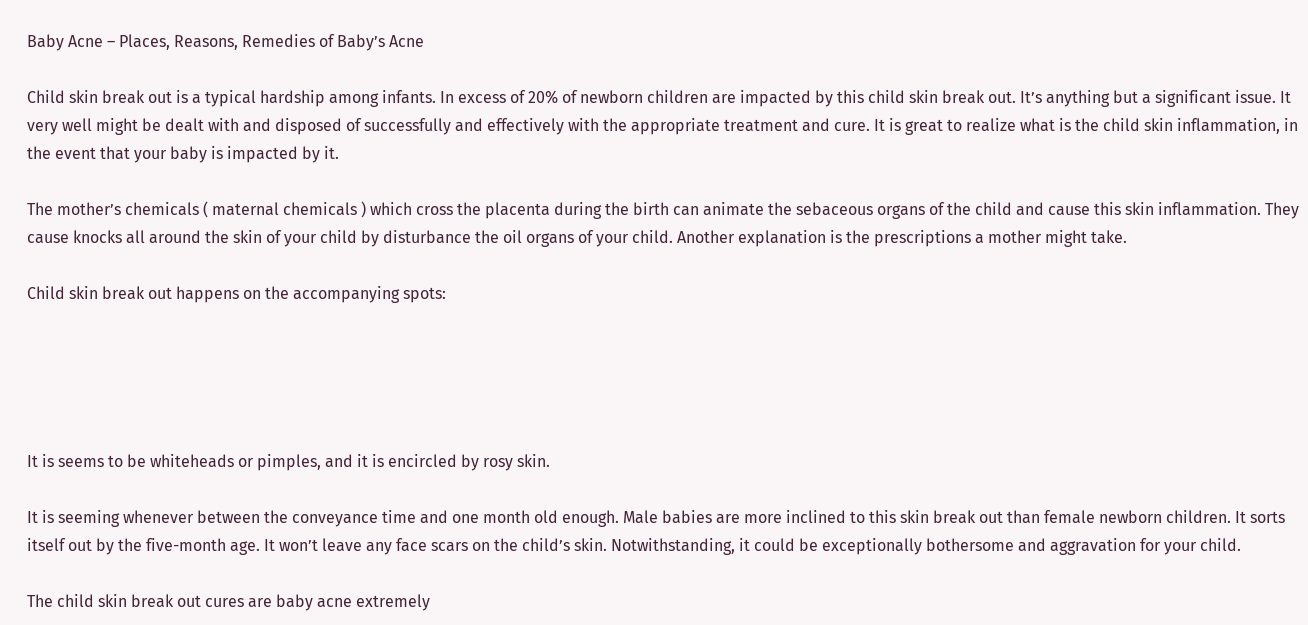Baby Acne – Places, Reasons, Remedies of Baby’s Acne

Child skin break out is a typical hardship among infants. In excess of 20% of newborn children are impacted by this child skin break out. It’s anything but a significant issue. It very well might be dealt with and disposed of successfully and effectively with the appropriate treatment and cure. It is great to realize what is the child skin inflammation, in the event that your baby is impacted by it.

The mother’s chemicals ( maternal chemicals ) which cross the placenta during the birth can animate the sebaceous organs of the child and cause this skin inflammation. They cause knocks all around the skin of your child by disturbance the oil organs of your child. Another explanation is the prescriptions a mother might take.

Child skin break out happens on the accompanying spots:





It is seems to be whiteheads or pimples, and it is encircled by rosy skin.

It is seeming whenever between the conveyance time and one month old enough. Male babies are more inclined to this skin break out than female newborn children. It sorts itself out by the five-month age. It won’t leave any face scars on the child’s skin. Notwithstanding, it could be exceptionally bothersome and aggravation for your child.

The child skin break out cures are baby acne extremely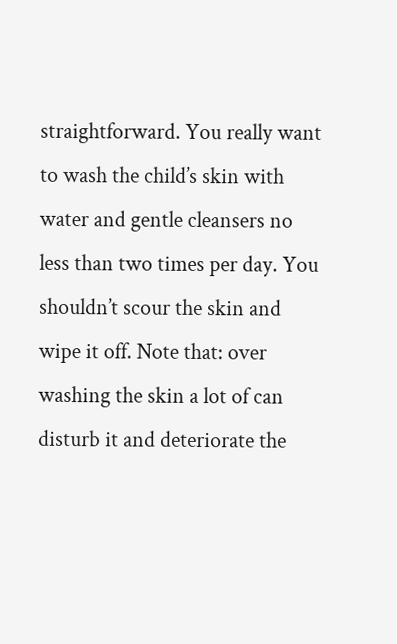straightforward. You really want to wash the child’s skin with water and gentle cleansers no less than two times per day. You shouldn’t scour the skin and wipe it off. Note that: over washing the skin a lot of can disturb it and deteriorate the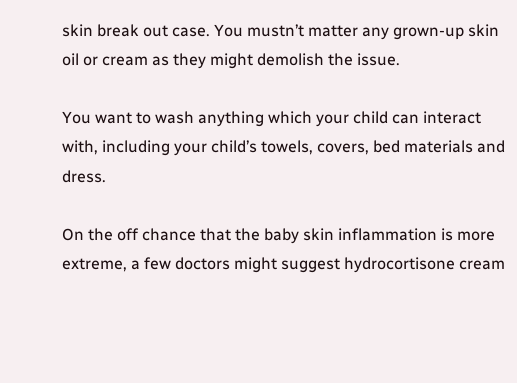skin break out case. You mustn’t matter any grown-up skin oil or cream as they might demolish the issue.

You want to wash anything which your child can interact with, including your child’s towels, covers, bed materials and dress.

On the off chance that the baby skin inflammation is more extreme, a few doctors might suggest hydrocortisone cream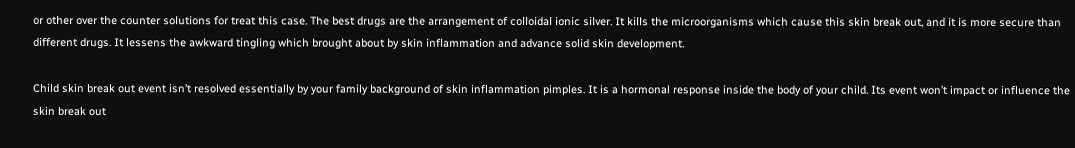or other over the counter solutions for treat this case. The best drugs are the arrangement of colloidal ionic silver. It kills the microorganisms which cause this skin break out, and it is more secure than different drugs. It lessens the awkward tingling which brought about by skin inflammation and advance solid skin development.

Child skin break out event isn’t resolved essentially by your family background of skin inflammation pimples. It is a hormonal response inside the body of your child. Its event won’t impact or influence the skin break out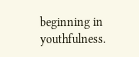beginning in youthfulness.